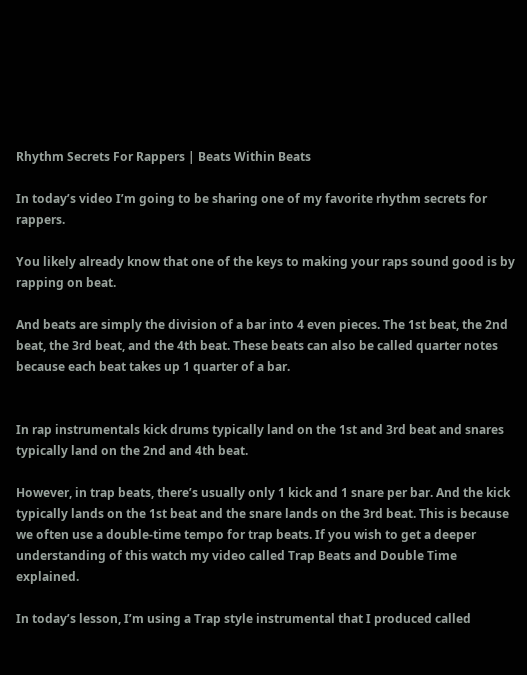Rhythm Secrets For Rappers | Beats Within Beats

In today’s video I’m going to be sharing one of my favorite rhythm secrets for rappers.

You likely already know that one of the keys to making your raps sound good is by rapping on beat.

And beats are simply the division of a bar into 4 even pieces. The 1st beat, the 2nd beat, the 3rd beat, and the 4th beat. These beats can also be called quarter notes because each beat takes up 1 quarter of a bar.


In rap instrumentals kick drums typically land on the 1st and 3rd beat and snares typically land on the 2nd and 4th beat.

However, in trap beats, there’s usually only 1 kick and 1 snare per bar. And the kick typically lands on the 1st beat and the snare lands on the 3rd beat. This is because we often use a double-time tempo for trap beats. If you wish to get a deeper understanding of this watch my video called Trap Beats and Double Time explained.

In today’s lesson, I’m using a Trap style instrumental that I produced called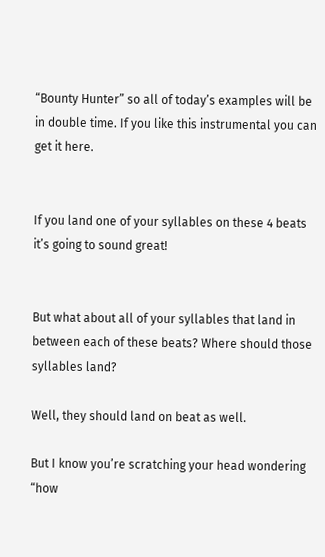“Bounty Hunter” so all of today’s examples will be in double time. If you like this instrumental you can get it here.


If you land one of your syllables on these 4 beats it’s going to sound great!


But what about all of your syllables that land in between each of these beats? Where should those syllables land?

Well, they should land on beat as well.

But I know you’re scratching your head wondering “how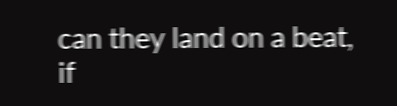can they land on a beat, if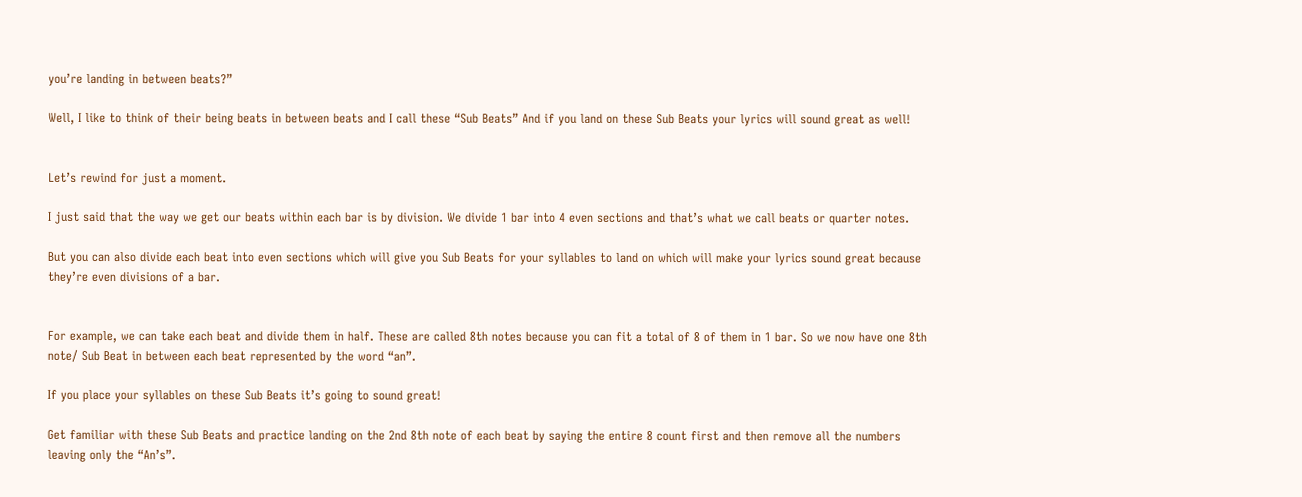you’re landing in between beats?”

Well, I like to think of their being beats in between beats and I call these “Sub Beats” And if you land on these Sub Beats your lyrics will sound great as well!


Let’s rewind for just a moment.

I just said that the way we get our beats within each bar is by division. We divide 1 bar into 4 even sections and that’s what we call beats or quarter notes.

But you can also divide each beat into even sections which will give you Sub Beats for your syllables to land on which will make your lyrics sound great because they’re even divisions of a bar.


For example, we can take each beat and divide them in half. These are called 8th notes because you can fit a total of 8 of them in 1 bar. So we now have one 8th note/ Sub Beat in between each beat represented by the word “an”.

If you place your syllables on these Sub Beats it’s going to sound great!

Get familiar with these Sub Beats and practice landing on the 2nd 8th note of each beat by saying the entire 8 count first and then remove all the numbers leaving only the “An’s”.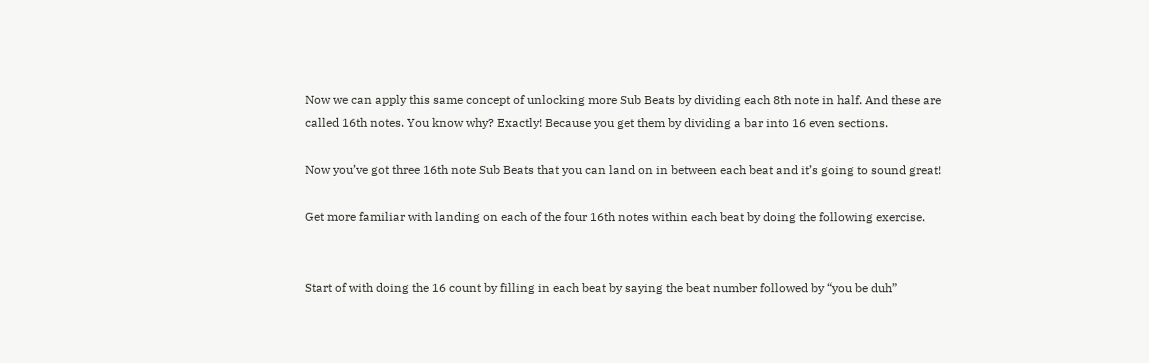Now we can apply this same concept of unlocking more Sub Beats by dividing each 8th note in half. And these are called 16th notes. You know why? Exactly! Because you get them by dividing a bar into 16 even sections.

Now you’ve got three 16th note Sub Beats that you can land on in between each beat and it’s going to sound great!

Get more familiar with landing on each of the four 16th notes within each beat by doing the following exercise.


Start of with doing the 16 count by filling in each beat by saying the beat number followed by “you be duh”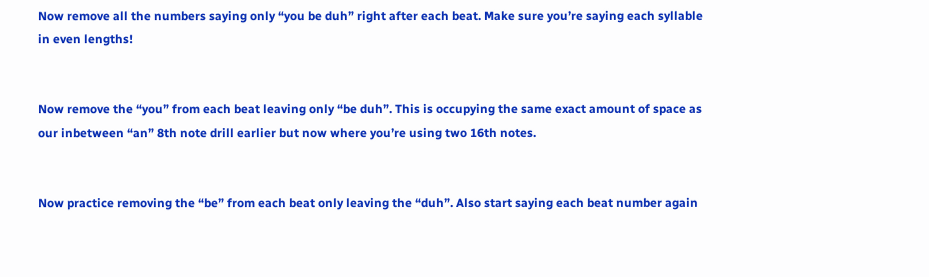Now remove all the numbers saying only “you be duh” right after each beat. Make sure you’re saying each syllable in even lengths!


Now remove the “you” from each beat leaving only “be duh”. This is occupying the same exact amount of space as our inbetween “an” 8th note drill earlier but now where you’re using two 16th notes.


Now practice removing the “be” from each beat only leaving the “duh”. Also start saying each beat number again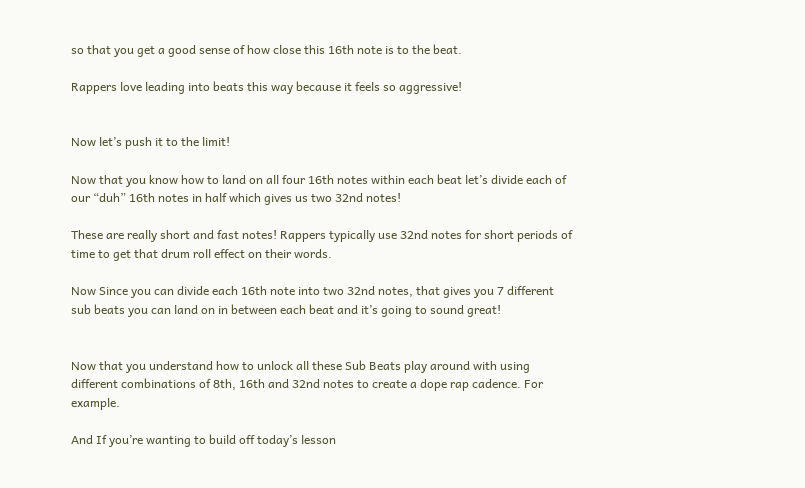so that you get a good sense of how close this 16th note is to the beat.

Rappers love leading into beats this way because it feels so aggressive!


Now let’s push it to the limit!

Now that you know how to land on all four 16th notes within each beat let’s divide each of our “duh” 16th notes in half which gives us two 32nd notes!

These are really short and fast notes! Rappers typically use 32nd notes for short periods of time to get that drum roll effect on their words.

Now Since you can divide each 16th note into two 32nd notes, that gives you 7 different sub beats you can land on in between each beat and it’s going to sound great!


Now that you understand how to unlock all these Sub Beats play around with using different combinations of 8th, 16th and 32nd notes to create a dope rap cadence. For example.

And If you’re wanting to build off today’s lesson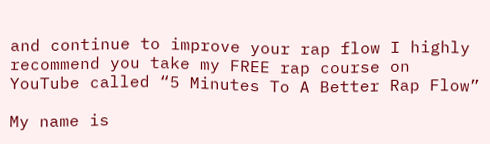and continue to improve your rap flow I highly recommend you take my FREE rap course on YouTube called “5 Minutes To A Better Rap Flow”

My name is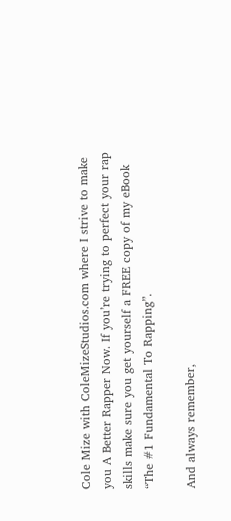Cole Mize with ColeMizeStudios.com where I strive to make you A Better Rapper Now. If you’re trying to perfect your rap skills make sure you get yourself a FREE copy of my eBook “The #1 Fundamental To Rapping”.

And always remember,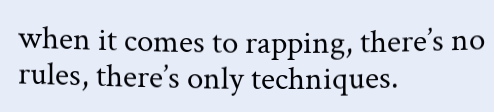when it comes to rapping, there’s no rules, there’s only techniques.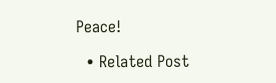Peace!

  • Related Post